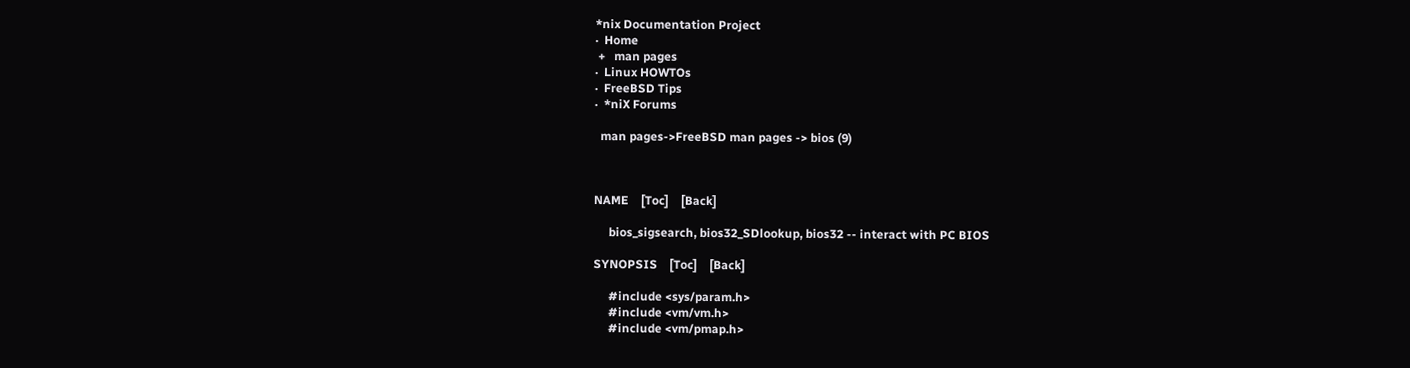*nix Documentation Project
·  Home
 +   man pages
·  Linux HOWTOs
·  FreeBSD Tips
·  *niX Forums

  man pages->FreeBSD man pages -> bios (9)



NAME    [Toc]    [Back]

     bios_sigsearch, bios32_SDlookup, bios32 -- interact with PC BIOS

SYNOPSIS    [Toc]    [Back]

     #include <sys/param.h>
     #include <vm/vm.h>
     #include <vm/pmap.h>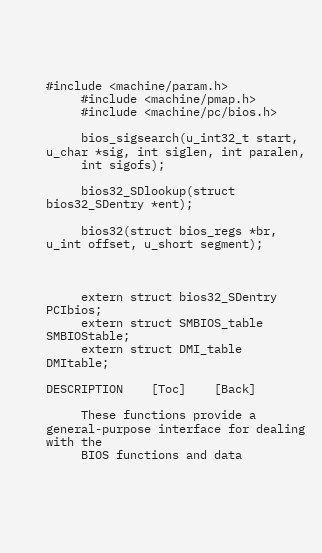#include <machine/param.h>
     #include <machine/pmap.h>
     #include <machine/pc/bios.h>

     bios_sigsearch(u_int32_t start, u_char *sig, int siglen, int paralen,
     int sigofs);

     bios32_SDlookup(struct bios32_SDentry *ent);

     bios32(struct bios_regs *br, u_int offset, u_short segment);



     extern struct bios32_SDentry PCIbios;
     extern struct SMBIOS_table SMBIOStable;
     extern struct DMI_table DMItable;

DESCRIPTION    [Toc]    [Back]

     These functions provide a general-purpose interface for dealing with the
     BIOS functions and data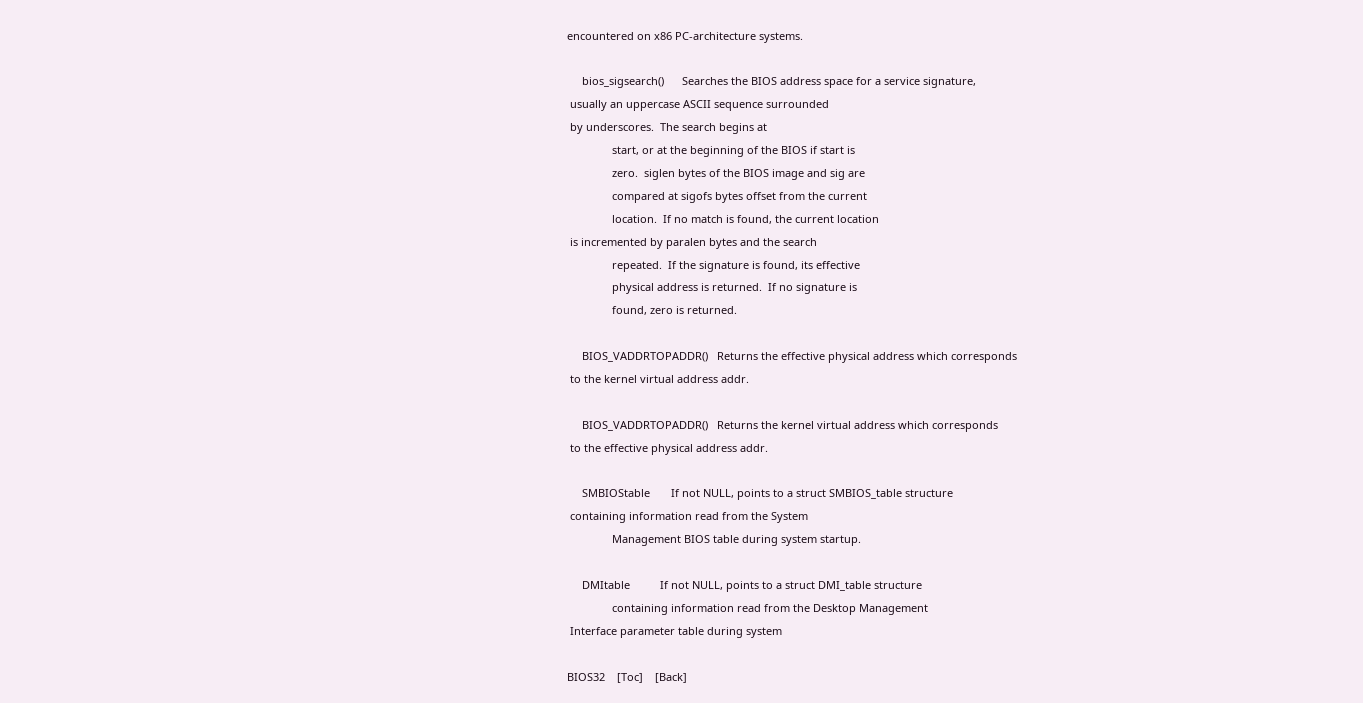encountered on x86 PC-architecture systems.

     bios_sigsearch()      Searches the BIOS address space for a service signature,
 usually an uppercase ASCII sequence surrounded
 by underscores.  The search begins at
               start, or at the beginning of the BIOS if start is
               zero.  siglen bytes of the BIOS image and sig are
               compared at sigofs bytes offset from the current
               location.  If no match is found, the current location
 is incremented by paralen bytes and the search
               repeated.  If the signature is found, its effective
               physical address is returned.  If no signature is
               found, zero is returned.

     BIOS_VADDRTOPADDR()   Returns the effective physical address which corresponds
 to the kernel virtual address addr.

     BIOS_VADDRTOPADDR()   Returns the kernel virtual address which corresponds
 to the effective physical address addr.

     SMBIOStable       If not NULL, points to a struct SMBIOS_table structure
 containing information read from the System
               Management BIOS table during system startup.

     DMItable          If not NULL, points to a struct DMI_table structure
               containing information read from the Desktop Management
 Interface parameter table during system

BIOS32    [Toc]    [Back]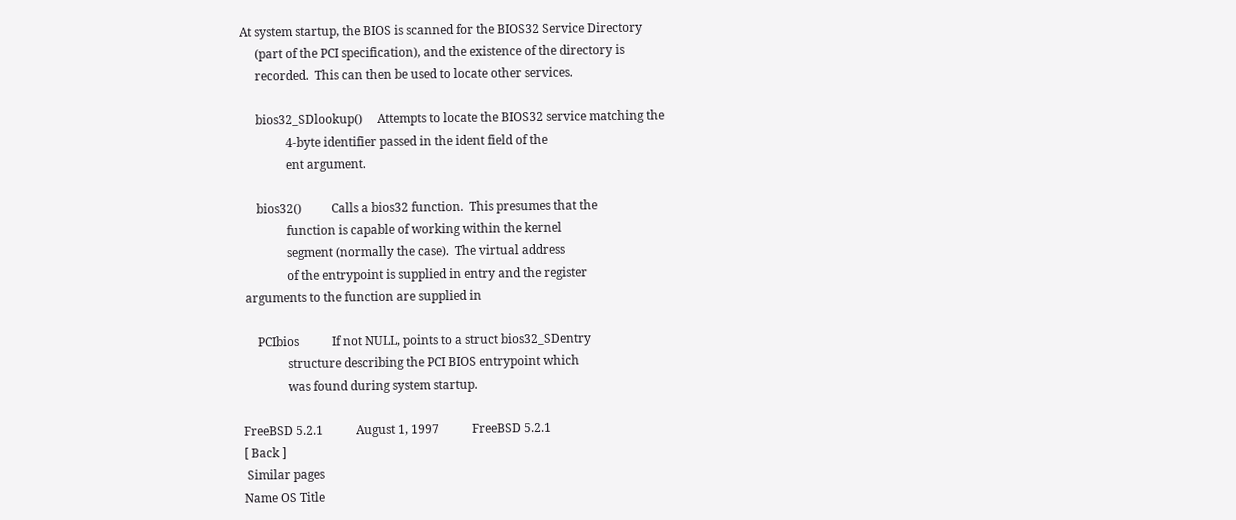At system startup, the BIOS is scanned for the BIOS32 Service Directory
     (part of the PCI specification), and the existence of the directory is
     recorded.  This can then be used to locate other services.

     bios32_SDlookup()     Attempts to locate the BIOS32 service matching the
               4-byte identifier passed in the ident field of the
               ent argument.

     bios32()          Calls a bios32 function.  This presumes that the
               function is capable of working within the kernel
               segment (normally the case).  The virtual address
               of the entrypoint is supplied in entry and the register
 arguments to the function are supplied in

     PCIbios           If not NULL, points to a struct bios32_SDentry
               structure describing the PCI BIOS entrypoint which
               was found during system startup.

FreeBSD 5.2.1           August 1, 1997           FreeBSD 5.2.1
[ Back ]
 Similar pages
Name OS Title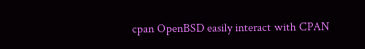cpan OpenBSD easily interact with CPAN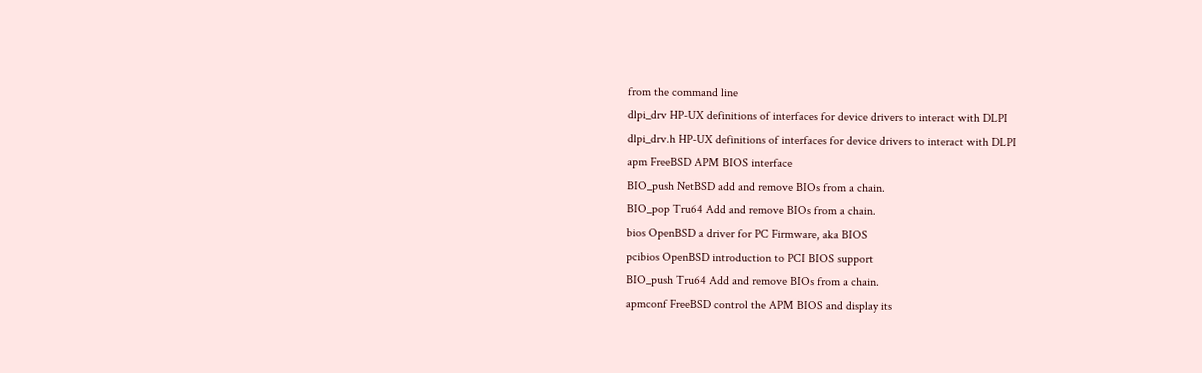from the command line
dlpi_drv HP-UX definitions of interfaces for device drivers to interact with DLPI
dlpi_drv.h HP-UX definitions of interfaces for device drivers to interact with DLPI
apm FreeBSD APM BIOS interface
BIO_push NetBSD add and remove BIOs from a chain.
BIO_pop Tru64 Add and remove BIOs from a chain.
bios OpenBSD a driver for PC Firmware, aka BIOS
pcibios OpenBSD introduction to PCI BIOS support
BIO_push Tru64 Add and remove BIOs from a chain.
apmconf FreeBSD control the APM BIOS and display its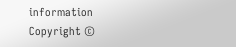information
Copyright ©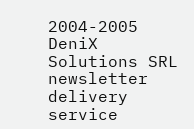2004-2005 DeniX Solutions SRL
newsletter delivery service